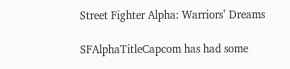Street Fighter Alpha: Warriors’ Dreams

SFAlphaTitleCapcom has had some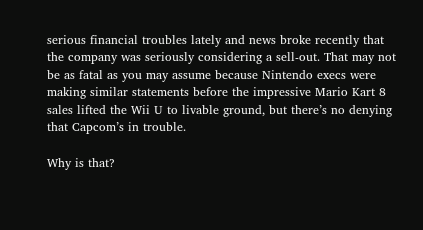serious financial troubles lately and news broke recently that the company was seriously considering a sell-out. That may not be as fatal as you may assume because Nintendo execs were making similar statements before the impressive Mario Kart 8 sales lifted the Wii U to livable ground, but there’s no denying that Capcom’s in trouble.

Why is that?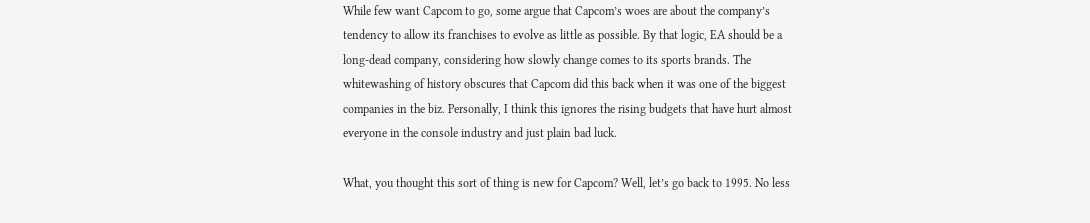While few want Capcom to go, some argue that Capcom’s woes are about the company’s tendency to allow its franchises to evolve as little as possible. By that logic, EA should be a long-dead company, considering how slowly change comes to its sports brands. The whitewashing of history obscures that Capcom did this back when it was one of the biggest companies in the biz. Personally, I think this ignores the rising budgets that have hurt almost everyone in the console industry and just plain bad luck.

What, you thought this sort of thing is new for Capcom? Well, let’s go back to 1995. No less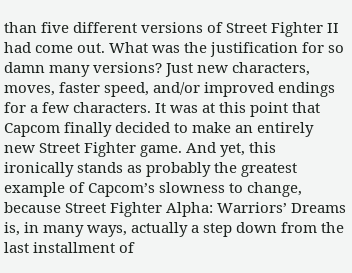than five different versions of Street Fighter II had come out. What was the justification for so damn many versions? Just new characters, moves, faster speed, and/or improved endings for a few characters. It was at this point that Capcom finally decided to make an entirely new Street Fighter game. And yet, this ironically stands as probably the greatest example of Capcom’s slowness to change, because Street Fighter Alpha: Warriors’ Dreams is, in many ways, actually a step down from the last installment of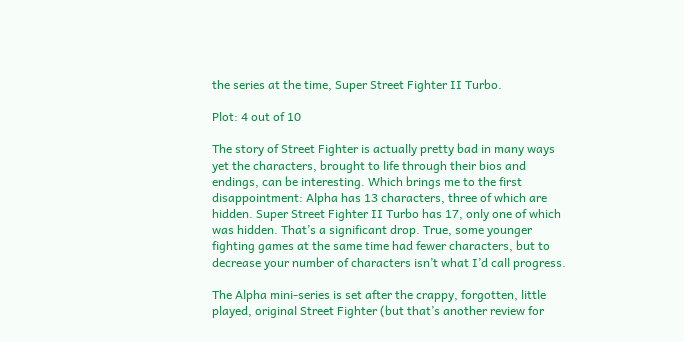the series at the time, Super Street Fighter II Turbo.

Plot: 4 out of 10

The story of Street Fighter is actually pretty bad in many ways yet the characters, brought to life through their bios and endings, can be interesting. Which brings me to the first disappointment: Alpha has 13 characters, three of which are hidden. Super Street Fighter II Turbo has 17, only one of which was hidden. That’s a significant drop. True, some younger fighting games at the same time had fewer characters, but to decrease your number of characters isn’t what I’d call progress.

The Alpha mini-series is set after the crappy, forgotten, little played, original Street Fighter (but that’s another review for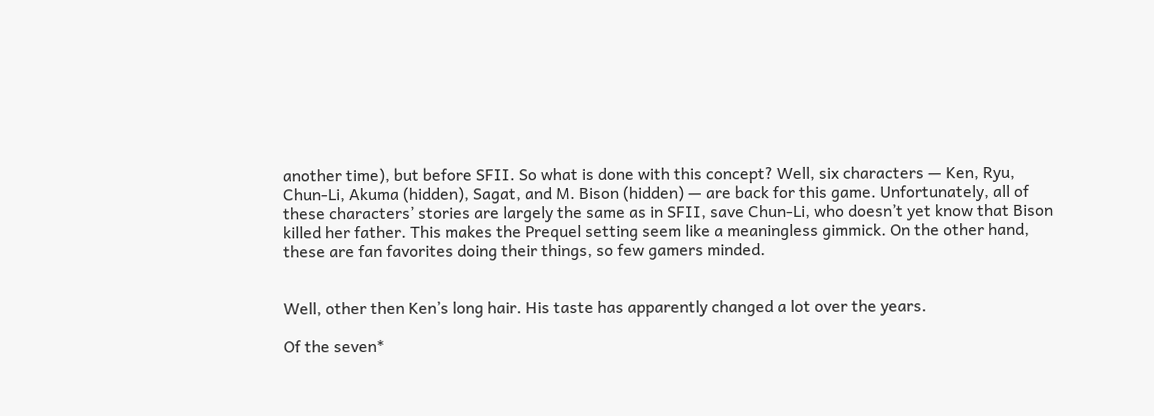another time), but before SFII. So what is done with this concept? Well, six characters — Ken, Ryu, Chun-Li, Akuma (hidden), Sagat, and M. Bison (hidden) — are back for this game. Unfortunately, all of these characters’ stories are largely the same as in SFII, save Chun-Li, who doesn’t yet know that Bison killed her father. This makes the Prequel setting seem like a meaningless gimmick. On the other hand, these are fan favorites doing their things, so few gamers minded.


Well, other then Ken’s long hair. His taste has apparently changed a lot over the years.

Of the seven*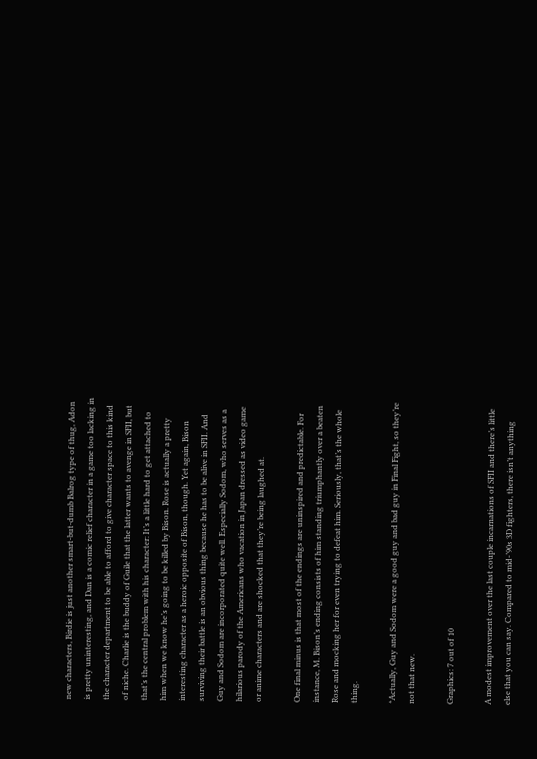new characters, Birdie is just another smart-but-dumb Balrog type of thug, Adon is pretty uninteresting, and Dan is a comic relief character in a game too lacking in the character department to be able to afford to give character space to this kind of niche. Charlie is the buddy of Guile that the latter wants to avenge in SFII, but that’s the central problem with his character: It’s a little hard to get attached to him when we know he’s going to be killed by Bison. Rose is actually a pretty interesting character as a heroic opposite of Bison, though. Yet again, Bison surviving their battle is an obvious thing because he has to be alive in SFII. And Guy and Sodom are incorporated quite well. Especially Sodom, who serves as a hilarious parody of the Americans who vacation in Japan dressed as video game or anime characters and are shocked that they’re being laughed at.

One final minus is that most of the endings are uninspired and predictable. For instance, M. Bison’s ending consists of him standing triumphantly over a beaten Rose and mocking her for even trying to defeat him. Seriously, that’s the whole thing.

*Actually, Guy and Sodom were a good guy and bad guy in Final Fight, so they’re not that new.

Graphics: 7 out of 10

A modest improvement over the last couple incarnations of SFII and there’s little else that you can say. Compared to mid-’90s 3D fighters, there isn’t anything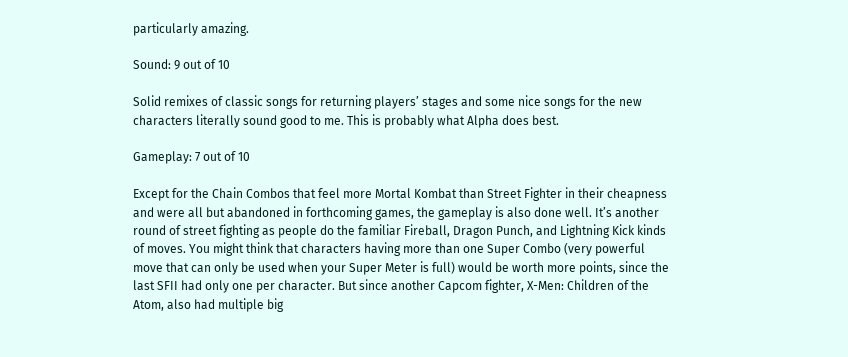particularly amazing.

Sound: 9 out of 10

Solid remixes of classic songs for returning players’ stages and some nice songs for the new characters literally sound good to me. This is probably what Alpha does best.

Gameplay: 7 out of 10

Except for the Chain Combos that feel more Mortal Kombat than Street Fighter in their cheapness and were all but abandoned in forthcoming games, the gameplay is also done well. It’s another round of street fighting as people do the familiar Fireball, Dragon Punch, and Lightning Kick kinds of moves. You might think that characters having more than one Super Combo (very powerful move that can only be used when your Super Meter is full) would be worth more points, since the last SFII had only one per character. But since another Capcom fighter, X-Men: Children of the Atom, also had multiple big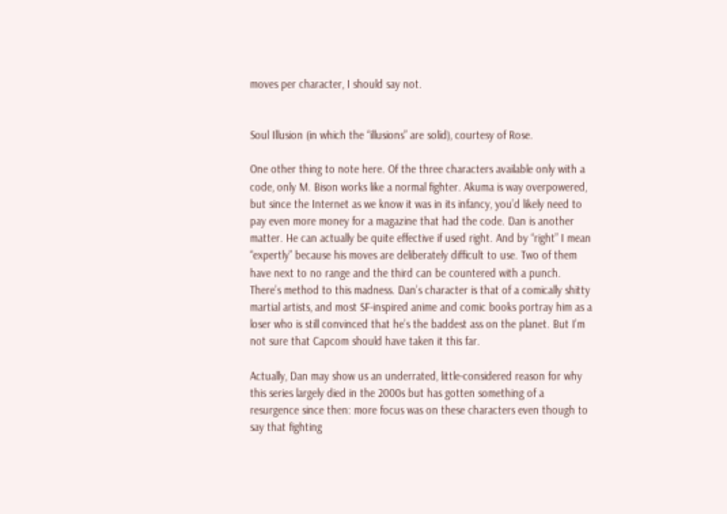moves per character, I should say not.


Soul Illusion (in which the “illusions” are solid), courtesy of Rose.

One other thing to note here. Of the three characters available only with a code, only M. Bison works like a normal fighter. Akuma is way overpowered, but since the Internet as we know it was in its infancy, you’d likely need to pay even more money for a magazine that had the code. Dan is another matter. He can actually be quite effective if used right. And by “right” I mean “expertly” because his moves are deliberately difficult to use. Two of them have next to no range and the third can be countered with a punch. There’s method to this madness. Dan’s character is that of a comically shitty martial artists, and most SF-inspired anime and comic books portray him as a loser who is still convinced that he’s the baddest ass on the planet. But I’m not sure that Capcom should have taken it this far.

Actually, Dan may show us an underrated, little-considered reason for why this series largely died in the 2000s but has gotten something of a resurgence since then: more focus was on these characters even though to say that fighting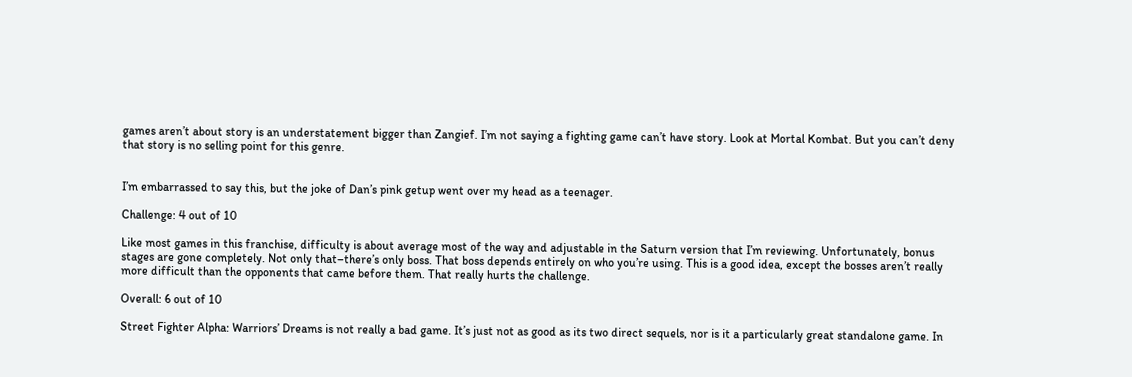games aren’t about story is an understatement bigger than Zangief. I’m not saying a fighting game can’t have story. Look at Mortal Kombat. But you can’t deny that story is no selling point for this genre.


I’m embarrassed to say this, but the joke of Dan’s pink getup went over my head as a teenager.

Challenge: 4 out of 10

Like most games in this franchise, difficulty is about average most of the way and adjustable in the Saturn version that I’m reviewing. Unfortunately, bonus stages are gone completely. Not only that–there’s only boss. That boss depends entirely on who you’re using. This is a good idea, except the bosses aren’t really more difficult than the opponents that came before them. That really hurts the challenge.

Overall: 6 out of 10

Street Fighter Alpha: Warriors’ Dreams is not really a bad game. It’s just not as good as its two direct sequels, nor is it a particularly great standalone game. In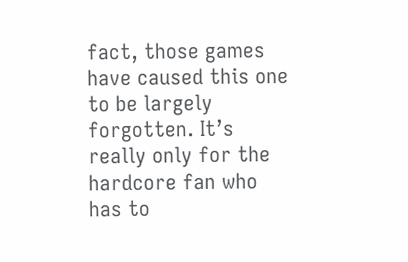fact, those games have caused this one to be largely forgotten. It’s really only for the hardcore fan who has to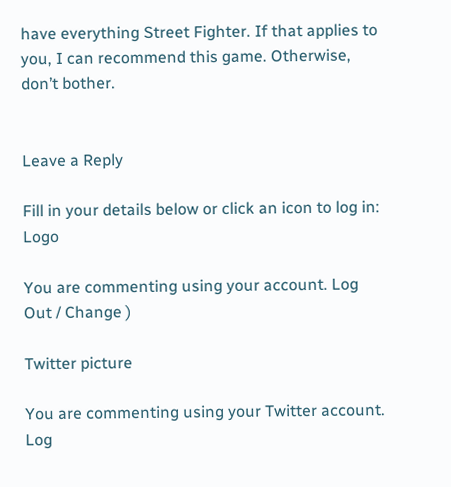have everything Street Fighter. If that applies to you, I can recommend this game. Otherwise, don’t bother.


Leave a Reply

Fill in your details below or click an icon to log in: Logo

You are commenting using your account. Log Out / Change )

Twitter picture

You are commenting using your Twitter account. Log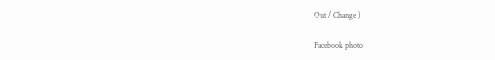Out / Change )

Facebook photo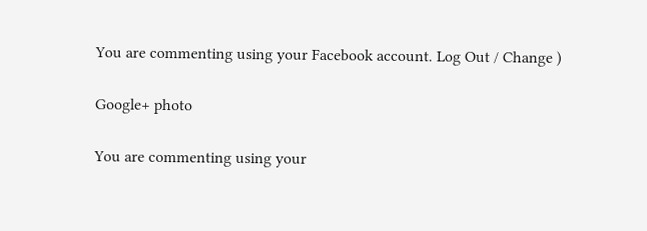You are commenting using your Facebook account. Log Out / Change )

Google+ photo

You are commenting using your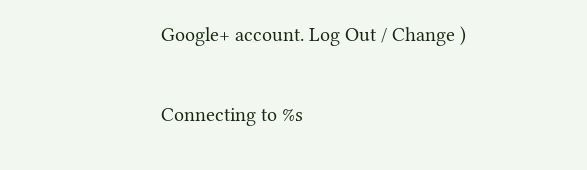Google+ account. Log Out / Change )

Connecting to %s